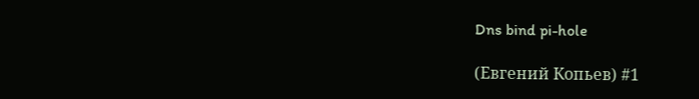Dns bind pi-hole

(Евгений Копьев) #1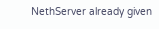NethServer already given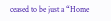ceased to be just a “Home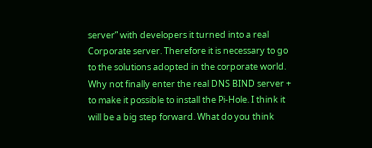server” with developers it turned into a real Corporate server. Therefore it is necessary to go to the solutions adopted in the corporate world. Why not finally enter the real DNS BIND server + to make it possible to install the Pi-Hole. I think it will be a big step forward. What do you think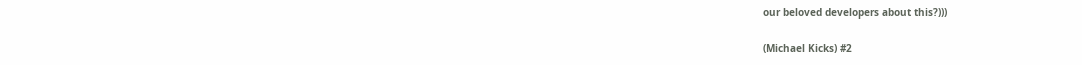our beloved developers about this?)))

(Michael Kicks) #2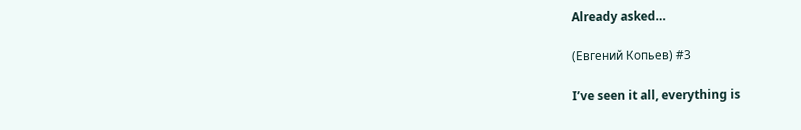Already asked…

(Евгений Копьев) #3

I’ve seen it all, everything is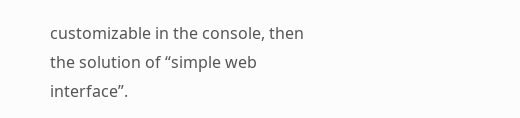customizable in the console, then the solution of “simple web interface”.